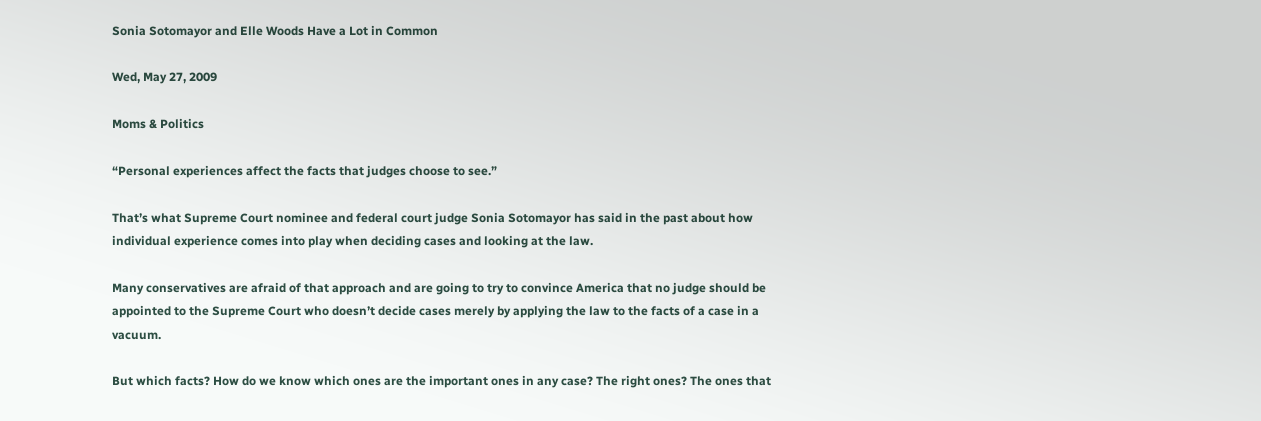Sonia Sotomayor and Elle Woods Have a Lot in Common

Wed, May 27, 2009

Moms & Politics

“Personal experiences affect the facts that judges choose to see.”

That’s what Supreme Court nominee and federal court judge Sonia Sotomayor has said in the past about how individual experience comes into play when deciding cases and looking at the law.

Many conservatives are afraid of that approach and are going to try to convince America that no judge should be appointed to the Supreme Court who doesn’t decide cases merely by applying the law to the facts of a case in a vacuum.

But which facts? How do we know which ones are the important ones in any case? The right ones? The ones that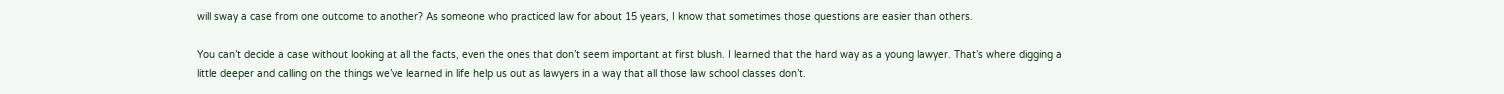will sway a case from one outcome to another? As someone who practiced law for about 15 years, I know that sometimes those questions are easier than others.

You can’t decide a case without looking at all the facts, even the ones that don’t seem important at first blush. I learned that the hard way as a young lawyer. That’s where digging a little deeper and calling on the things we’ve learned in life help us out as lawyers in a way that all those law school classes don’t.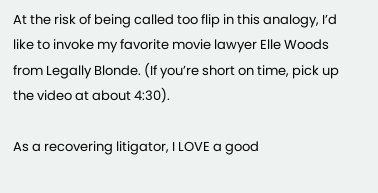At the risk of being called too flip in this analogy, I’d like to invoke my favorite movie lawyer Elle Woods from Legally Blonde. (If you’re short on time, pick up the video at about 4:30).

As a recovering litigator, I LOVE a good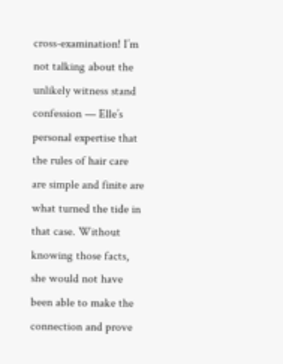cross-examination! I’m not talking about the unlikely witness stand confession — Elle’s personal expertise that the rules of hair care are simple and finite are what turned the tide in that case. Without knowing those facts, she would not have been able to make the connection and prove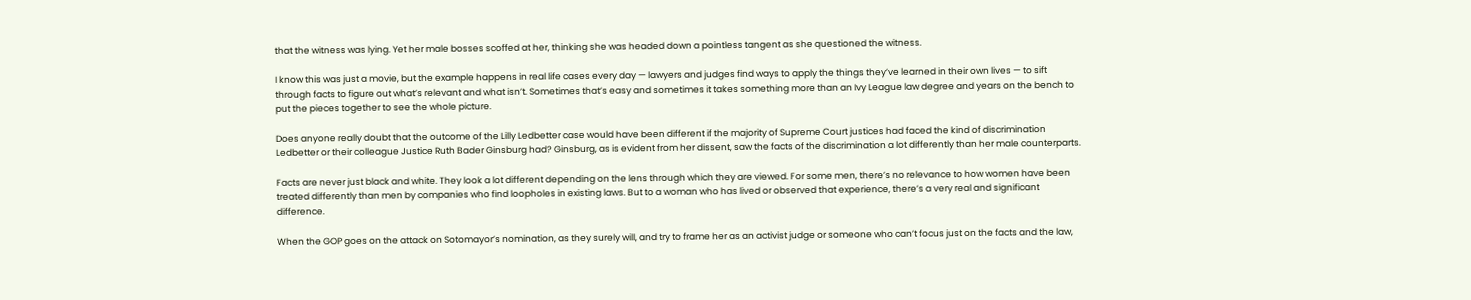that the witness was lying. Yet her male bosses scoffed at her, thinking she was headed down a pointless tangent as she questioned the witness.

I know this was just a movie, but the example happens in real life cases every day — lawyers and judges find ways to apply the things they’ve learned in their own lives — to sift through facts to figure out what’s relevant and what isn’t. Sometimes that’s easy and sometimes it takes something more than an Ivy League law degree and years on the bench to put the pieces together to see the whole picture.

Does anyone really doubt that the outcome of the Lilly Ledbetter case would have been different if the majority of Supreme Court justices had faced the kind of discrimination Ledbetter or their colleague Justice Ruth Bader Ginsburg had? Ginsburg, as is evident from her dissent, saw the facts of the discrimination a lot differently than her male counterparts.

Facts are never just black and white. They look a lot different depending on the lens through which they are viewed. For some men, there’s no relevance to how women have been treated differently than men by companies who find loopholes in existing laws. But to a woman who has lived or observed that experience, there’s a very real and significant difference.

When the GOP goes on the attack on Sotomayor’s nomination, as they surely will, and try to frame her as an activist judge or someone who can’t focus just on the facts and the law,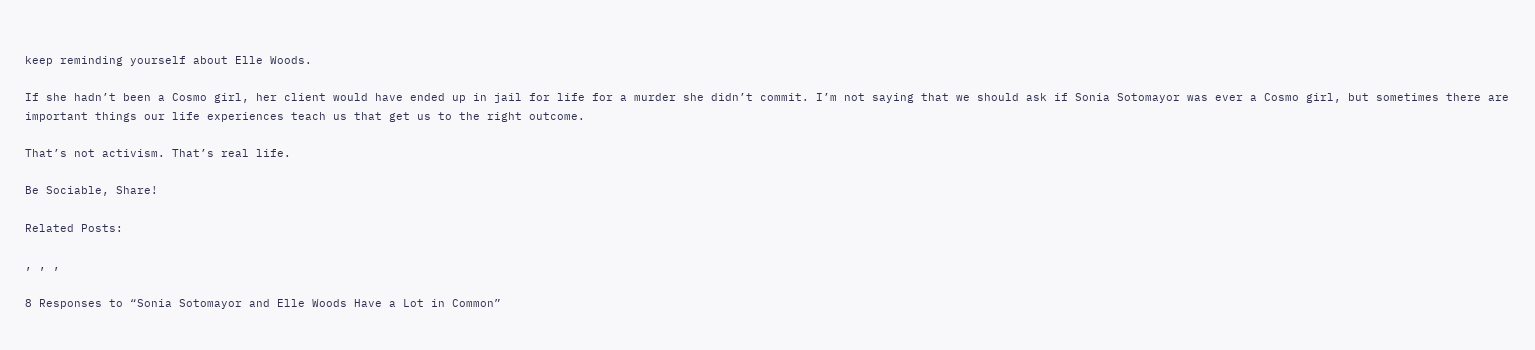keep reminding yourself about Elle Woods.

If she hadn’t been a Cosmo girl, her client would have ended up in jail for life for a murder she didn’t commit. I’m not saying that we should ask if Sonia Sotomayor was ever a Cosmo girl, but sometimes there are important things our life experiences teach us that get us to the right outcome.

That’s not activism. That’s real life.

Be Sociable, Share!

Related Posts:

, , ,

8 Responses to “Sonia Sotomayor and Elle Woods Have a Lot in Common”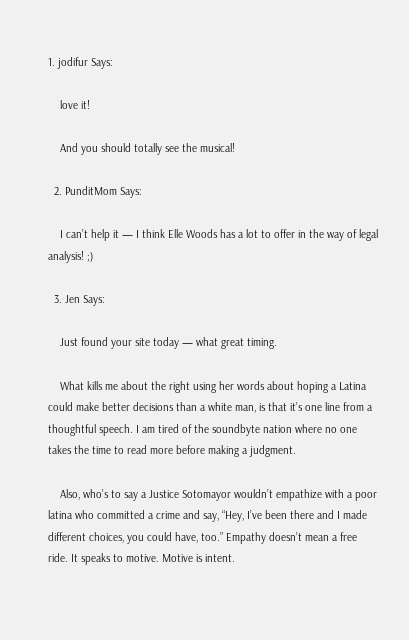1. jodifur Says:

    love it!

    And you should totally see the musical!

  2. PunditMom Says:

    I can’t help it — I think Elle Woods has a lot to offer in the way of legal analysis! ;)

  3. Jen Says:

    Just found your site today — what great timing.

    What kills me about the right using her words about hoping a Latina could make better decisions than a white man, is that it’s one line from a thoughtful speech. I am tired of the soundbyte nation where no one takes the time to read more before making a judgment.

    Also, who’s to say a Justice Sotomayor wouldn’t empathize with a poor latina who committed a crime and say, “Hey, I’ve been there and I made different choices, you could have, too.” Empathy doesn’t mean a free ride. It speaks to motive. Motive is intent.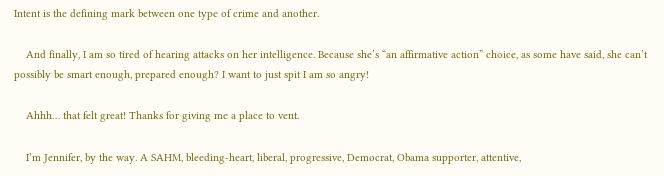Intent is the defining mark between one type of crime and another.

    And finally, I am so tired of hearing attacks on her intelligence. Because she’s “an affirmative action” choice, as some have said, she can’t possibly be smart enough, prepared enough? I want to just spit I am so angry!

    Ahhh… that felt great! Thanks for giving me a place to vent.

    I’m Jennifer, by the way. A SAHM, bleeding-heart, liberal, progressive, Democrat, Obama supporter, attentive,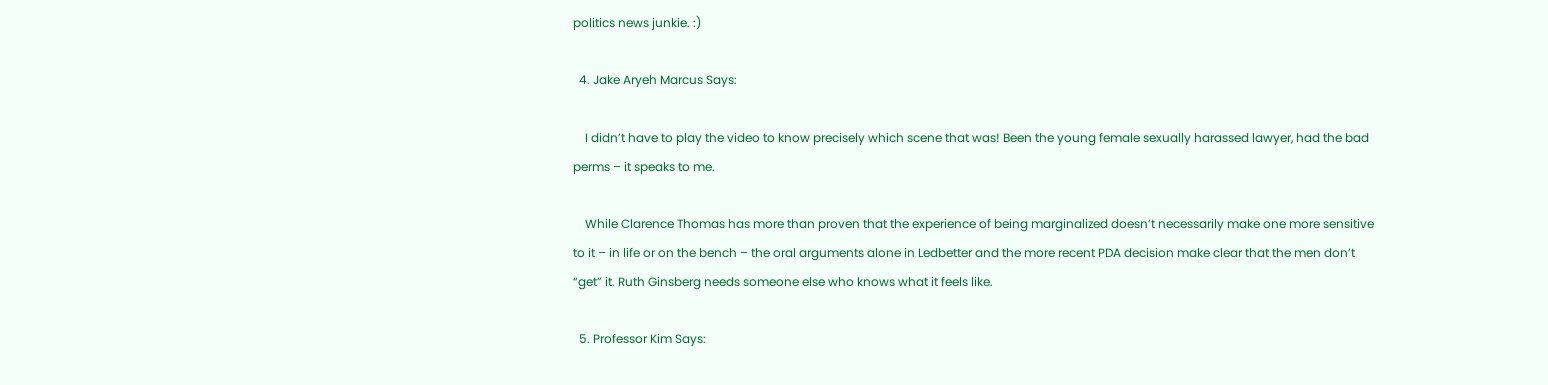politics news junkie. :)

  4. Jake Aryeh Marcus Says:

    I didn’t have to play the video to know precisely which scene that was! Been the young female sexually harassed lawyer, had the bad perms – it speaks to me.

    While Clarence Thomas has more than proven that the experience of being marginalized doesn’t necessarily make one more sensitive to it – in life or on the bench – the oral arguments alone in Ledbetter and the more recent PDA decision make clear that the men don’t “get” it. Ruth Ginsberg needs someone else who knows what it feels like.

  5. Professor Kim Says: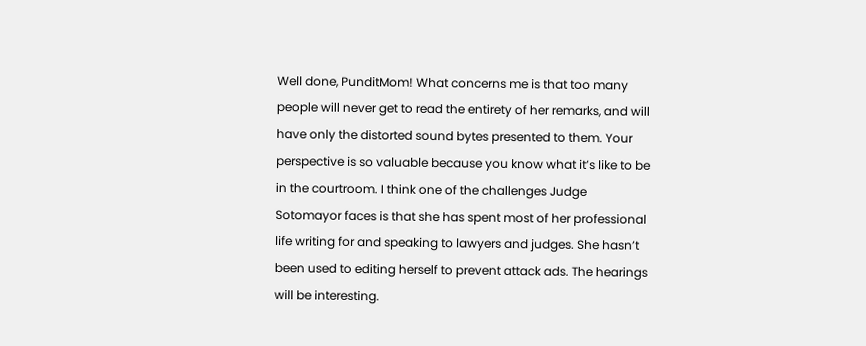Well done, PunditMom! What concerns me is that too many people will never get to read the entirety of her remarks, and will have only the distorted sound bytes presented to them. Your perspective is so valuable because you know what it’s like to be in the courtroom. I think one of the challenges Judge Sotomayor faces is that she has spent most of her professional life writing for and speaking to lawyers and judges. She hasn’t been used to editing herself to prevent attack ads. The hearings will be interesting.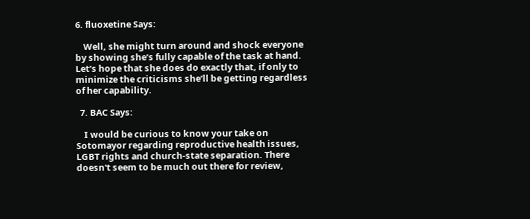6. fluoxetine Says:

    Well, she might turn around and shock everyone by showing she’s fully capable of the task at hand. Let’s hope that she does do exactly that, if only to minimize the criticisms she’ll be getting regardless of her capability.

  7. BAC Says:

    I would be curious to know your take on Sotomayor regarding reproductive health issues, LGBT rights and church-state separation. There doesn't seem to be much out there for review,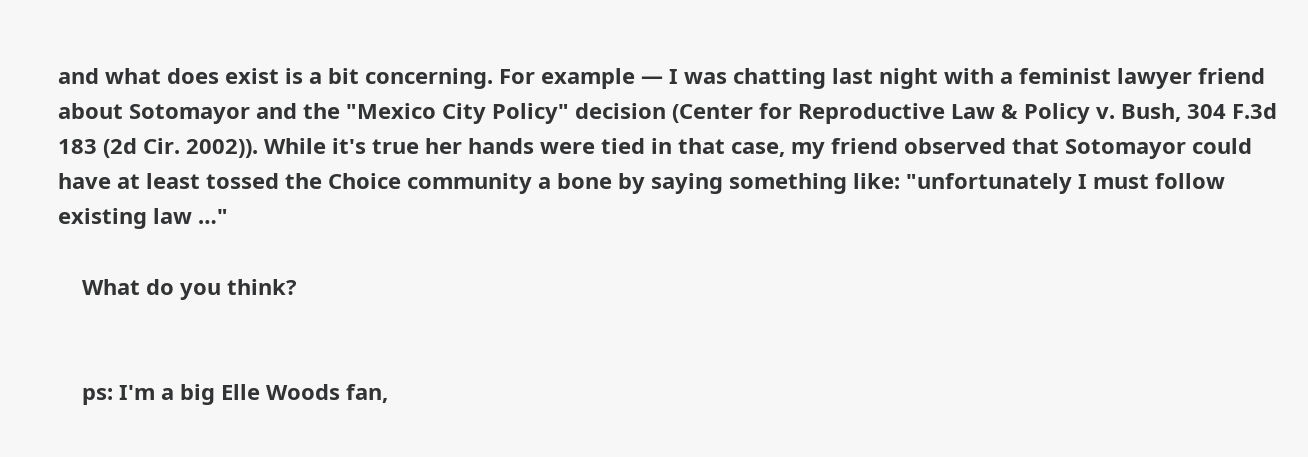and what does exist is a bit concerning. For example — I was chatting last night with a feminist lawyer friend about Sotomayor and the "Mexico City Policy" decision (Center for Reproductive Law & Policy v. Bush, 304 F.3d 183 (2d Cir. 2002)). While it's true her hands were tied in that case, my friend observed that Sotomayor could have at least tossed the Choice community a bone by saying something like: "unfortunately I must follow existing law …"

    What do you think?


    ps: I'm a big Elle Woods fan,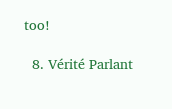too!

  8. Vérité Parlant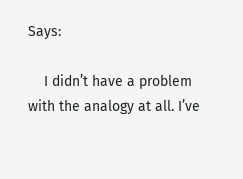Says:

    I didn’t have a problem with the analogy at all. I’ve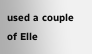used a couple of Elle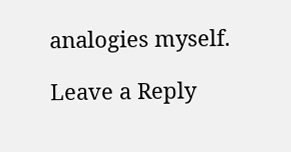analogies myself.

Leave a Reply